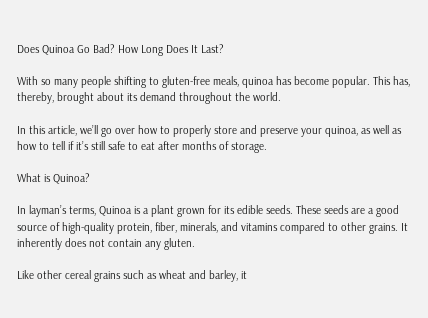Does Quinoa Go Bad? How Long Does It Last?

With so many people shifting to gluten-free meals, quinoa has become popular. This has, thereby, brought about its demand throughout the world.

In this article, we’ll go over how to properly store and preserve your quinoa, as well as how to tell if it’s still safe to eat after months of storage.

What is Quinoa?

In layman’s terms, Quinoa is a plant grown for its edible seeds. These seeds are a good source of high-quality protein, fiber, minerals, and vitamins compared to other grains. It inherently does not contain any gluten.

Like other cereal grains such as wheat and barley, it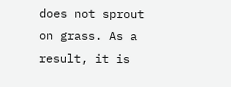does not sprout on grass. As a result, it is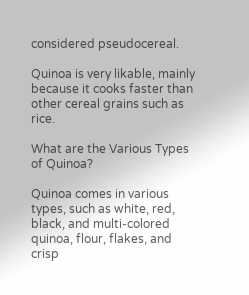considered pseudocereal.

Quinoa is very likable, mainly because it cooks faster than other cereal grains such as rice.

What are the Various Types of Quinoa?

Quinoa comes in various types, such as white, red, black, and multi-colored quinoa, flour, flakes, and crisp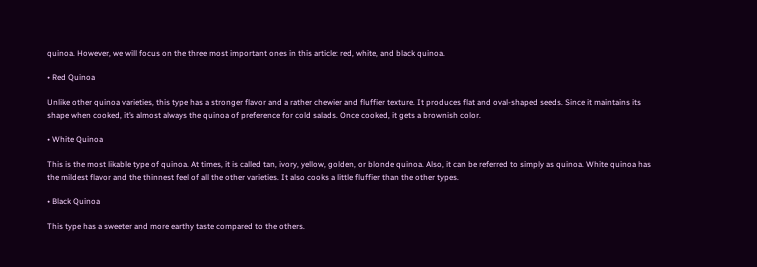quinoa. However, we will focus on the three most important ones in this article: red, white, and black quinoa.

• Red Quinoa

Unlike other quinoa varieties, this type has a stronger flavor and a rather chewier and fluffier texture. It produces flat and oval-shaped seeds. Since it maintains its shape when cooked, it’s almost always the quinoa of preference for cold salads. Once cooked, it gets a brownish color.

• White Quinoa

This is the most likable type of quinoa. At times, it is called tan, ivory, yellow, golden, or blonde quinoa. Also, it can be referred to simply as quinoa. White quinoa has the mildest flavor and the thinnest feel of all the other varieties. It also cooks a little fluffier than the other types.

• Black Quinoa

This type has a sweeter and more earthy taste compared to the others.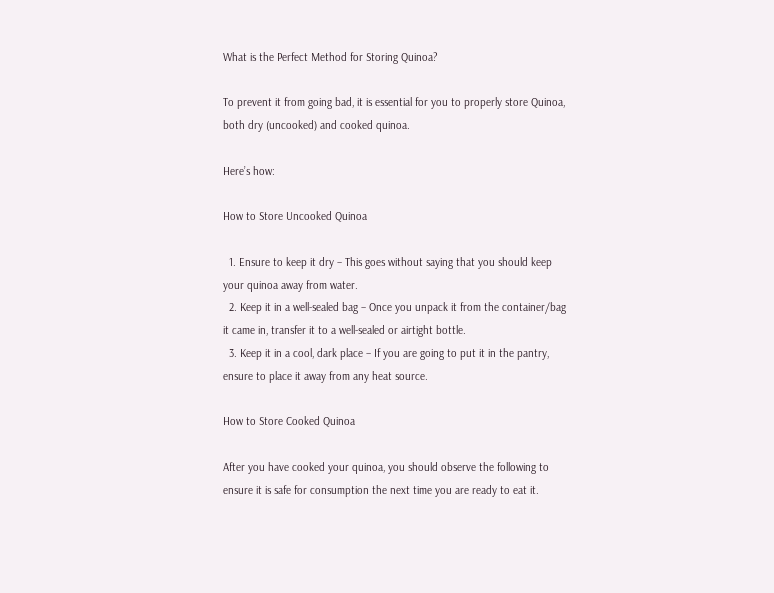What is the Perfect Method for Storing Quinoa?

To prevent it from going bad, it is essential for you to properly store Quinoa, both dry (uncooked) and cooked quinoa.

Here’s how:

How to Store Uncooked Quinoa

  1. Ensure to keep it dry – This goes without saying that you should keep your quinoa away from water.
  2. Keep it in a well-sealed bag – Once you unpack it from the container/bag it came in, transfer it to a well-sealed or airtight bottle.
  3. Keep it in a cool, dark place – If you are going to put it in the pantry, ensure to place it away from any heat source.

How to Store Cooked Quinoa

After you have cooked your quinoa, you should observe the following to ensure it is safe for consumption the next time you are ready to eat it.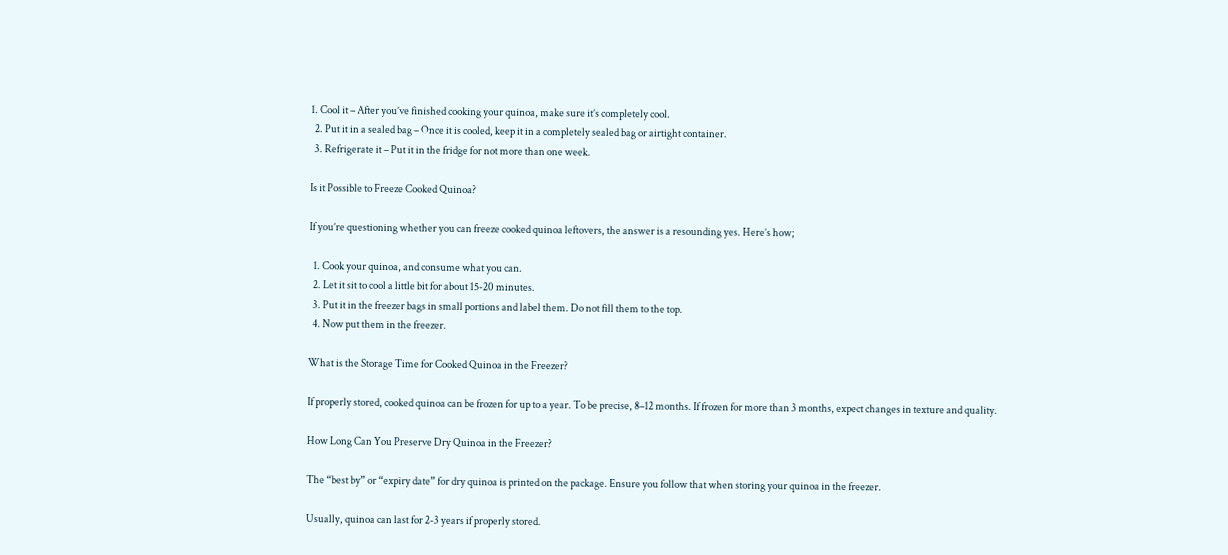1. Cool it – After you’ve finished cooking your quinoa, make sure it’s completely cool.
  2. Put it in a sealed bag – Once it is cooled, keep it in a completely sealed bag or airtight container.
  3. Refrigerate it – Put it in the fridge for not more than one week.

Is it Possible to Freeze Cooked Quinoa?

If you’re questioning whether you can freeze cooked quinoa leftovers, the answer is a resounding yes. Here’s how;

  1. Cook your quinoa, and consume what you can.
  2. Let it sit to cool a little bit for about 15-20 minutes.
  3. Put it in the freezer bags in small portions and label them. Do not fill them to the top.
  4. Now put them in the freezer.

What is the Storage Time for Cooked Quinoa in the Freezer?

If properly stored, cooked quinoa can be frozen for up to a year. To be precise, 8–12 months. If frozen for more than 3 months, expect changes in texture and quality.

How Long Can You Preserve Dry Quinoa in the Freezer?

The “best by” or “expiry date” for dry quinoa is printed on the package. Ensure you follow that when storing your quinoa in the freezer.

Usually, quinoa can last for 2-3 years if properly stored.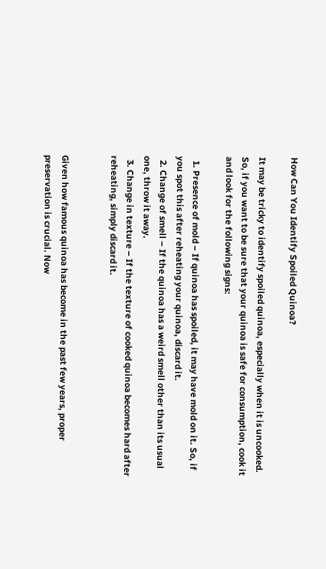How Can You Identify Spoiled Quinoa?

It may be tricky to identify spoiled quinoa, especially when it is uncooked. So, if you want to be sure that your quinoa is safe for consumption, cook it and look for the following signs:

  1. Presence of mold – If quinoa has spoiled, it may have mold on it. So, if you spot this after reheating your quinoa, discard it.
  2. Change of smell – If the quinoa has a weird smell other than its usual one, throw it away.
  3. Change in texture – If the texture of cooked quinoa becomes hard after reheating, simply discard it.


Given how famous quinoa has become in the past few years, proper preservation is crucial. Now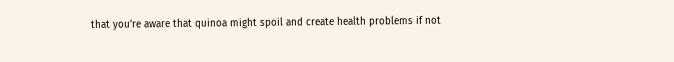that you’re aware that quinoa might spoil and create health problems if not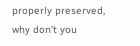properly preserved, why don’t you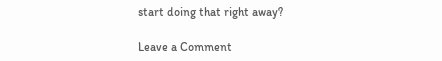start doing that right away?

Leave a Comment